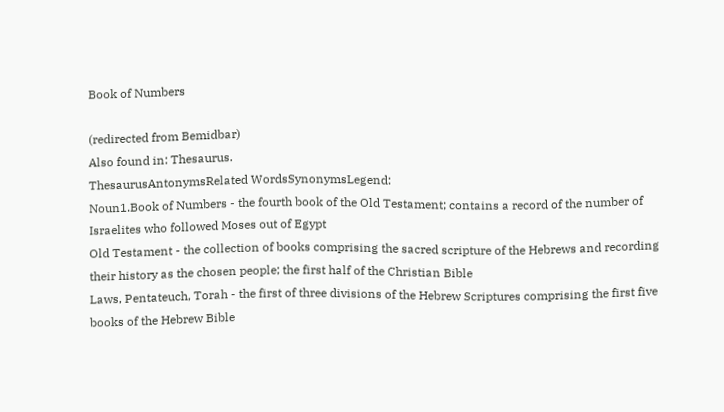Book of Numbers

(redirected from Bemidbar)
Also found in: Thesaurus.
ThesaurusAntonymsRelated WordsSynonymsLegend:
Noun1.Book of Numbers - the fourth book of the Old Testament; contains a record of the number of Israelites who followed Moses out of Egypt
Old Testament - the collection of books comprising the sacred scripture of the Hebrews and recording their history as the chosen people; the first half of the Christian Bible
Laws, Pentateuch, Torah - the first of three divisions of the Hebrew Scriptures comprising the first five books of the Hebrew Bible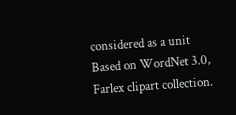considered as a unit
Based on WordNet 3.0, Farlex clipart collection.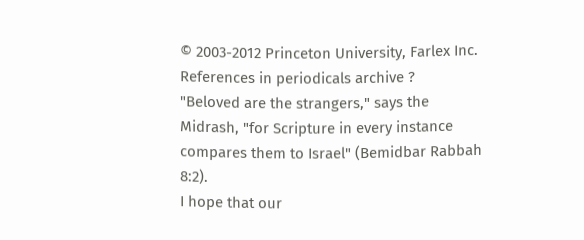© 2003-2012 Princeton University, Farlex Inc.
References in periodicals archive ?
"Beloved are the strangers," says the Midrash, "for Scripture in every instance compares them to Israel" (Bemidbar Rabbah 8:2).
I hope that our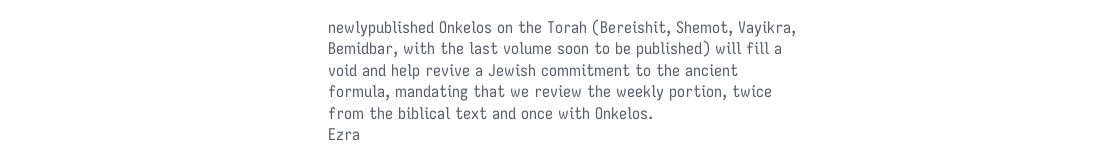newlypublished Onkelos on the Torah (Bereishit, Shemot, Vayikra, Bemidbar, with the last volume soon to be published) will fill a void and help revive a Jewish commitment to the ancient formula, mandating that we review the weekly portion, twice from the biblical text and once with Onkelos.
Ezra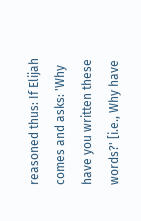reasoned thus: If Elijah comes and asks: 'Why have you written these words?' [i.e., Why have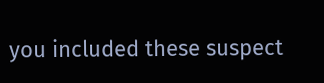you included these suspect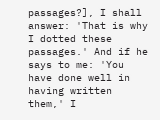passages?], I shall answer: 'That is why I dotted these passages.' And if he says to me: 'You have done well in having written them,' I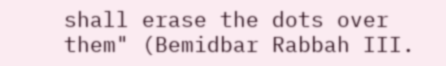shall erase the dots over them" (Bemidbar Rabbah III.